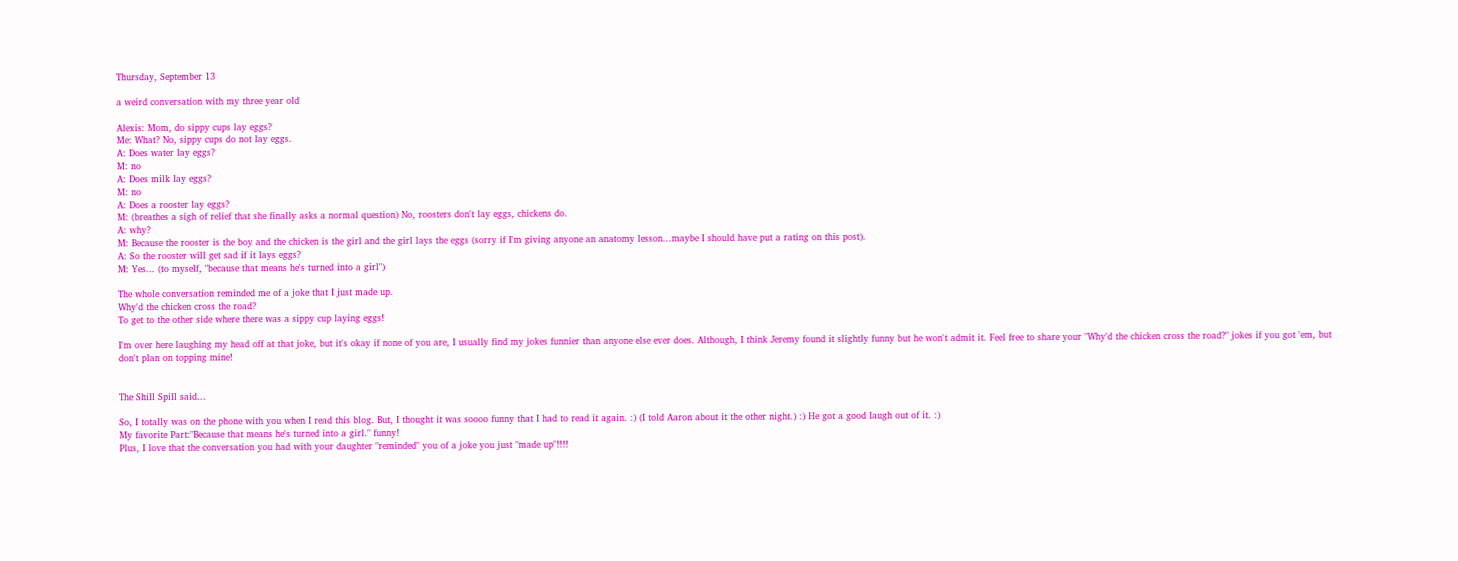Thursday, September 13

a weird conversation with my three year old

Alexis: Mom, do sippy cups lay eggs?
Me: What? No, sippy cups do not lay eggs.
A: Does water lay eggs?
M: no
A: Does milk lay eggs?
M: no
A: Does a rooster lay eggs?
M: (breathes a sigh of relief that she finally asks a normal question) No, roosters don't lay eggs, chickens do.
A: why?
M: Because the rooster is the boy and the chicken is the girl and the girl lays the eggs (sorry if I'm giving anyone an anatomy lesson...maybe I should have put a rating on this post).
A: So the rooster will get sad if it lays eggs?
M: Yes... (to myself, "because that means he's turned into a girl")

The whole conversation reminded me of a joke that I just made up.
Why'd the chicken cross the road?
To get to the other side where there was a sippy cup laying eggs!

I'm over here laughing my head off at that joke, but it's okay if none of you are, I usually find my jokes funnier than anyone else ever does. Although, I think Jeremy found it slightly funny but he won't admit it. Feel free to share your "Why'd the chicken cross the road?" jokes if you got 'em, but don't plan on topping mine!


The Shill Spill said...

So, I totally was on the phone with you when I read this blog. But, I thought it was soooo funny that I had to read it again. :) (I told Aaron about it the other night.) :) He got a good laugh out of it. :)
My favorite Part:"Because that means he's turned into a girl." funny!
Plus, I love that the conversation you had with your daughter "reminded" you of a joke you just "made up"!!!!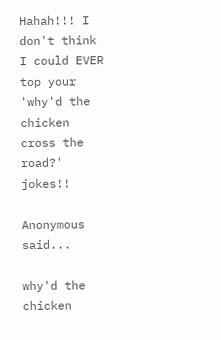Hahah!!! I don't think I could EVER top your 'why'd the chicken cross the road?' jokes!!

Anonymous said...

why'd the chicken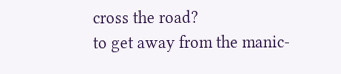cross the road?
to get away from the manic-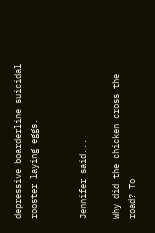depressive boarderline suicidal rooster laying eggs.


Jennifer said...

Why did the chicken cross the road? To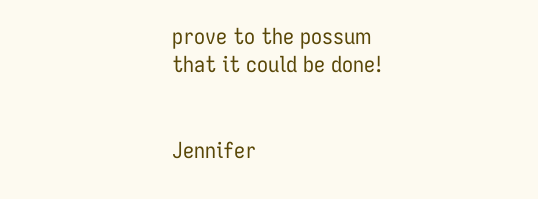prove to the possum that it could be done!


Jennifer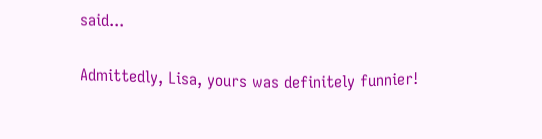said...

Admittedly, Lisa, yours was definitely funnier!